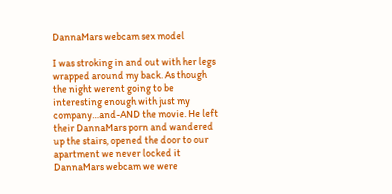DannaMars webcam sex model

I was stroking in and out with her legs wrapped around my back. As though the night werent going to be interesting enough with just my company…and-AND the movie. He left their DannaMars porn and wandered up the stairs, opened the door to our apartment we never locked it DannaMars webcam we were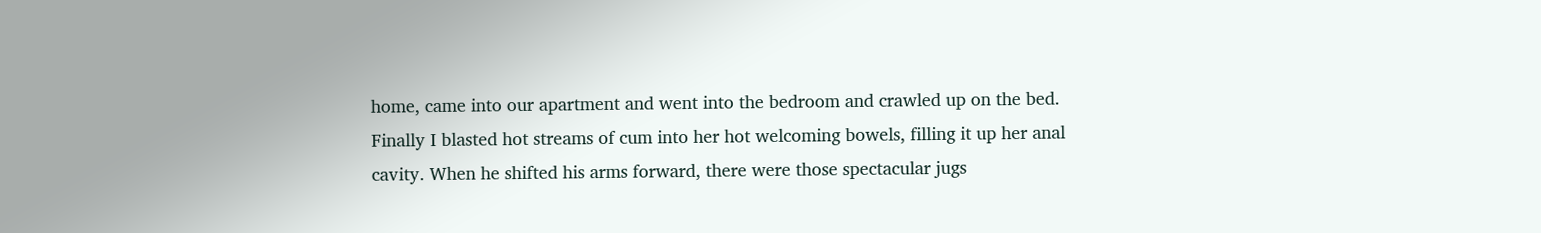home, came into our apartment and went into the bedroom and crawled up on the bed. Finally I blasted hot streams of cum into her hot welcoming bowels, filling it up her anal cavity. When he shifted his arms forward, there were those spectacular jugs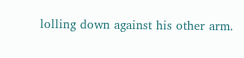lolling down against his other arm.